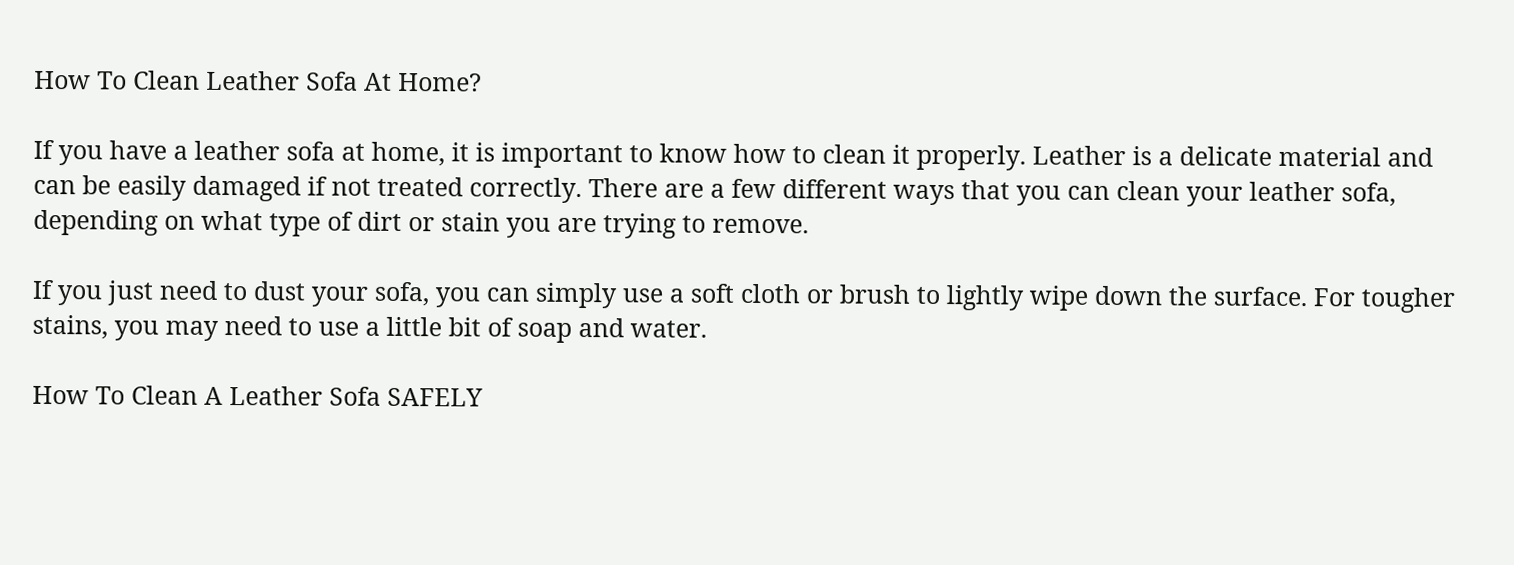How To Clean Leather Sofa At Home?

If you have a leather sofa at home, it is important to know how to clean it properly. Leather is a delicate material and can be easily damaged if not treated correctly. There are a few different ways that you can clean your leather sofa, depending on what type of dirt or stain you are trying to remove.

If you just need to dust your sofa, you can simply use a soft cloth or brush to lightly wipe down the surface. For tougher stains, you may need to use a little bit of soap and water.

How To Clean A Leather Sofa SAFELY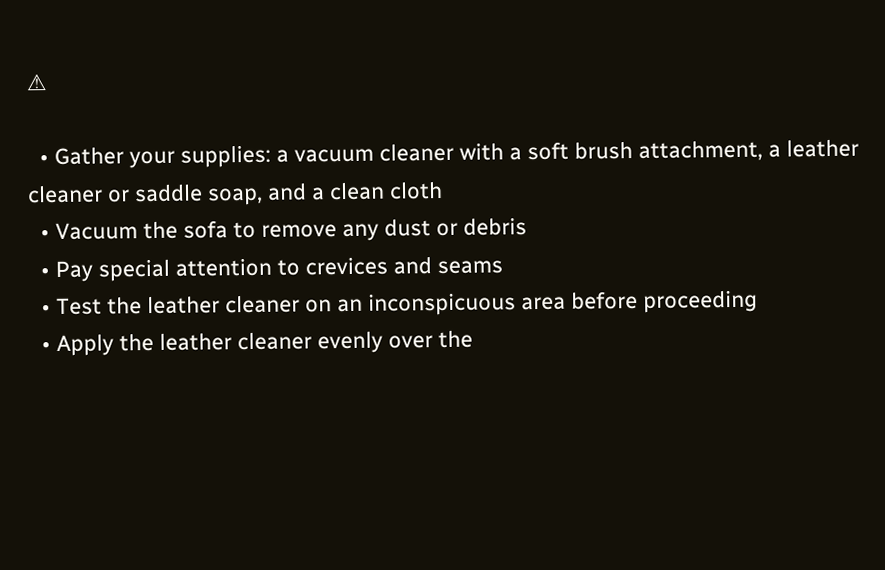⚠

  • Gather your supplies: a vacuum cleaner with a soft brush attachment, a leather cleaner or saddle soap, and a clean cloth
  • Vacuum the sofa to remove any dust or debris
  • Pay special attention to crevices and seams
  • Test the leather cleaner on an inconspicuous area before proceeding
  • Apply the leather cleaner evenly over the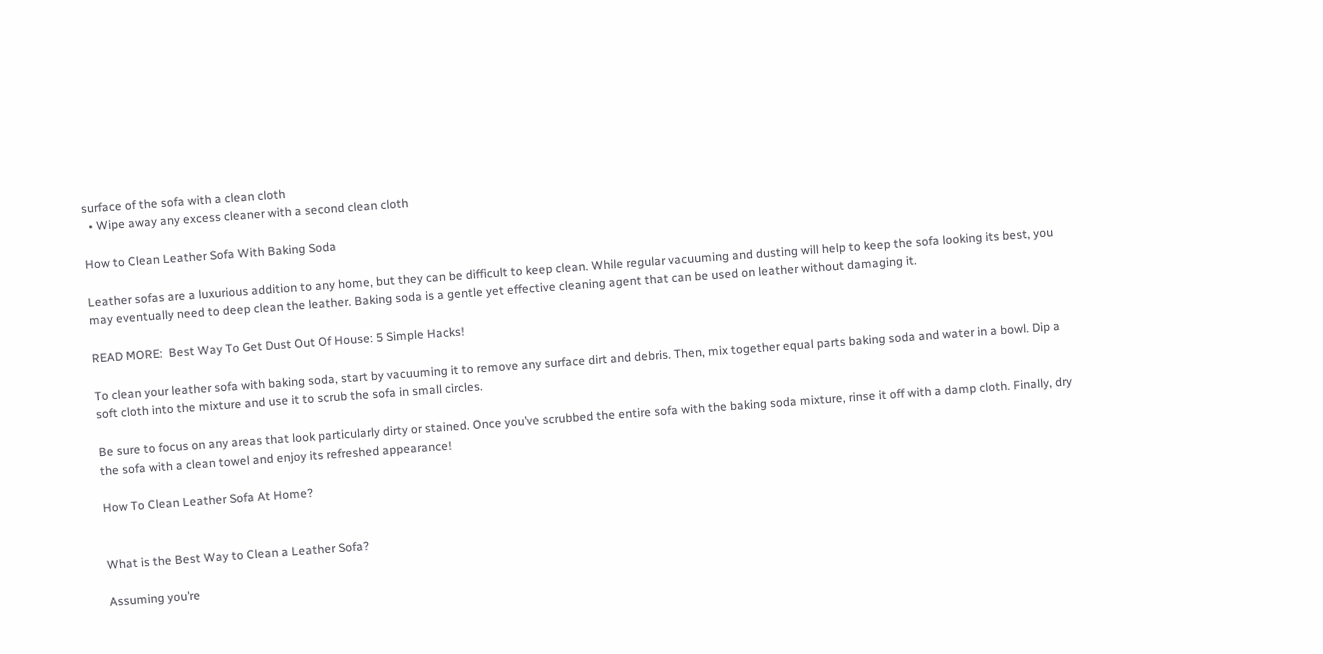surface of the sofa with a clean cloth
  • Wipe away any excess cleaner with a second clean cloth

How to Clean Leather Sofa With Baking Soda

Leather sofas are a luxurious addition to any home, but they can be difficult to keep clean. While regular vacuuming and dusting will help to keep the sofa looking its best, you may eventually need to deep clean the leather. Baking soda is a gentle yet effective cleaning agent that can be used on leather without damaging it.

READ MORE:  Best Way To Get Dust Out Of House: 5 Simple Hacks!

To clean your leather sofa with baking soda, start by vacuuming it to remove any surface dirt and debris. Then, mix together equal parts baking soda and water in a bowl. Dip a soft cloth into the mixture and use it to scrub the sofa in small circles.

Be sure to focus on any areas that look particularly dirty or stained. Once you’ve scrubbed the entire sofa with the baking soda mixture, rinse it off with a damp cloth. Finally, dry the sofa with a clean towel and enjoy its refreshed appearance!

How To Clean Leather Sofa At Home?


What is the Best Way to Clean a Leather Sofa?

Assuming you’re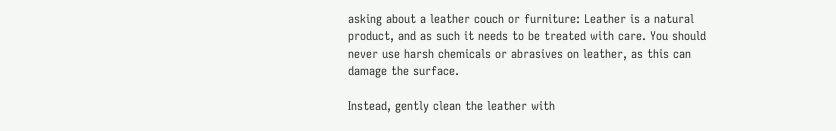asking about a leather couch or furniture: Leather is a natural product, and as such it needs to be treated with care. You should never use harsh chemicals or abrasives on leather, as this can damage the surface.

Instead, gently clean the leather with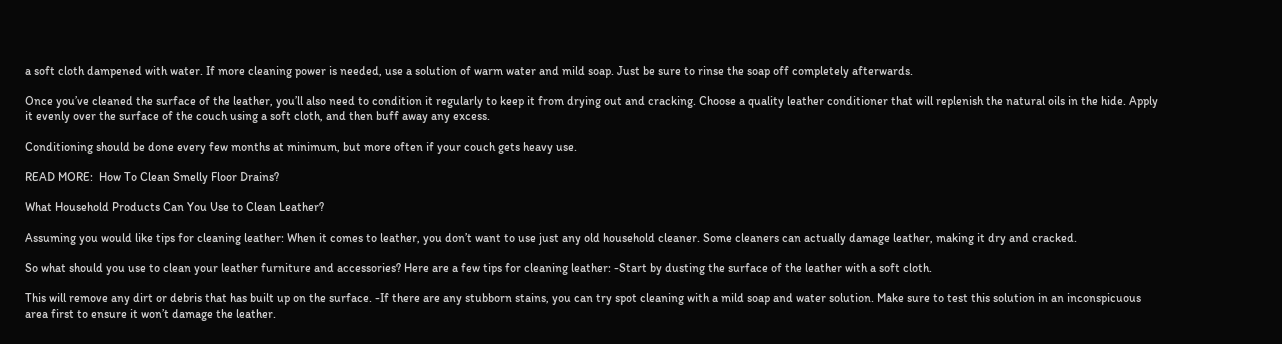a soft cloth dampened with water. If more cleaning power is needed, use a solution of warm water and mild soap. Just be sure to rinse the soap off completely afterwards.

Once you’ve cleaned the surface of the leather, you’ll also need to condition it regularly to keep it from drying out and cracking. Choose a quality leather conditioner that will replenish the natural oils in the hide. Apply it evenly over the surface of the couch using a soft cloth, and then buff away any excess.

Conditioning should be done every few months at minimum, but more often if your couch gets heavy use.

READ MORE:  How To Clean Smelly Floor Drains?

What Household Products Can You Use to Clean Leather?

Assuming you would like tips for cleaning leather: When it comes to leather, you don’t want to use just any old household cleaner. Some cleaners can actually damage leather, making it dry and cracked.

So what should you use to clean your leather furniture and accessories? Here are a few tips for cleaning leather: -Start by dusting the surface of the leather with a soft cloth.

This will remove any dirt or debris that has built up on the surface. -If there are any stubborn stains, you can try spot cleaning with a mild soap and water solution. Make sure to test this solution in an inconspicuous area first to ensure it won’t damage the leather.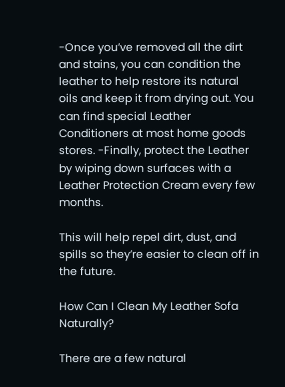-Once you’ve removed all the dirt and stains, you can condition the leather to help restore its natural oils and keep it from drying out. You can find special Leather Conditioners at most home goods stores. -Finally, protect the Leather by wiping down surfaces with a Leather Protection Cream every few months.

This will help repel dirt, dust, and spills so they’re easier to clean off in the future.

How Can I Clean My Leather Sofa Naturally?

There are a few natural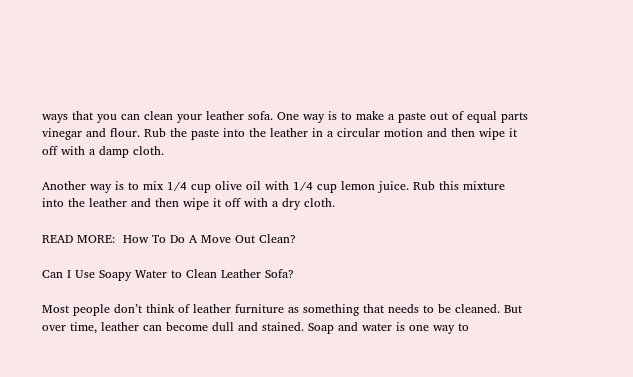ways that you can clean your leather sofa. One way is to make a paste out of equal parts vinegar and flour. Rub the paste into the leather in a circular motion and then wipe it off with a damp cloth.

Another way is to mix 1/4 cup olive oil with 1/4 cup lemon juice. Rub this mixture into the leather and then wipe it off with a dry cloth.

READ MORE:  How To Do A Move Out Clean?

Can I Use Soapy Water to Clean Leather Sofa?

Most people don’t think of leather furniture as something that needs to be cleaned. But over time, leather can become dull and stained. Soap and water is one way to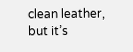clean leather, but it’s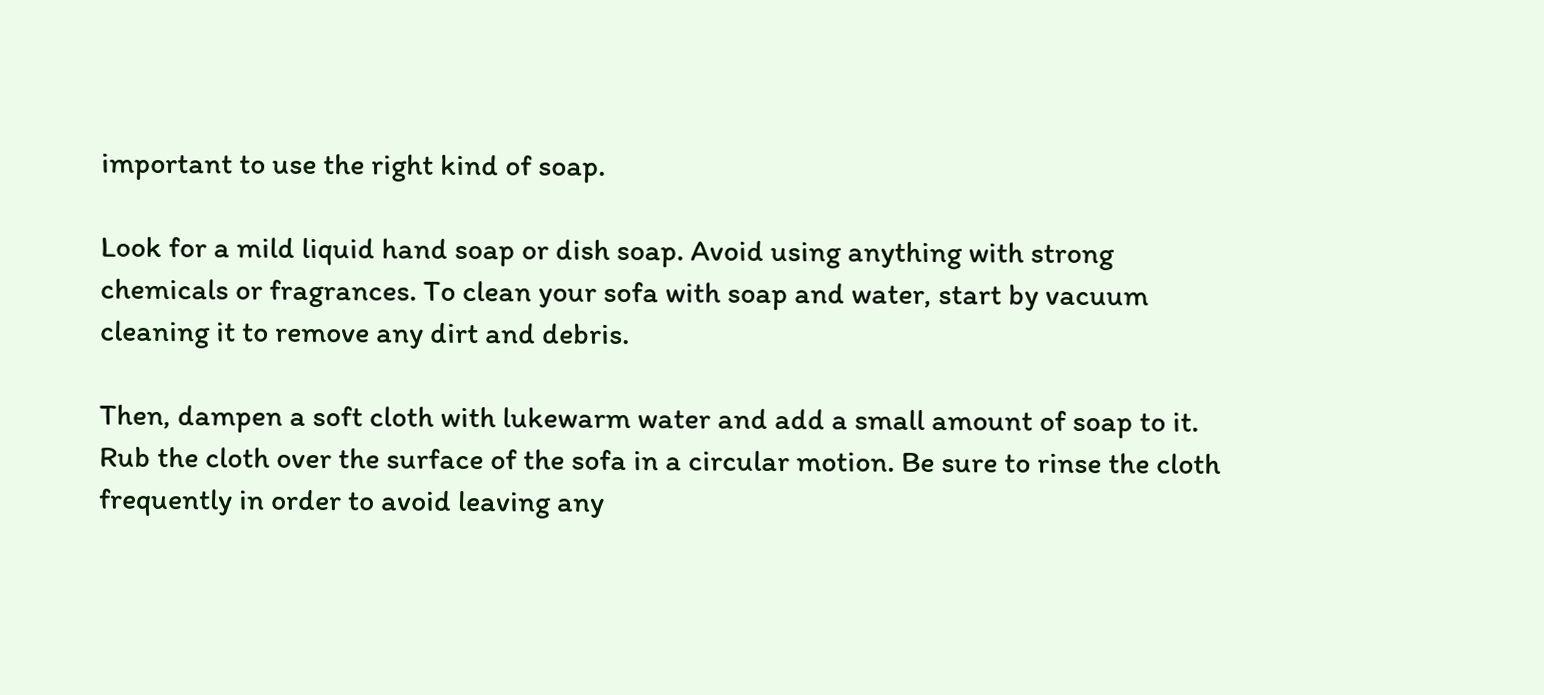important to use the right kind of soap.

Look for a mild liquid hand soap or dish soap. Avoid using anything with strong chemicals or fragrances. To clean your sofa with soap and water, start by vacuum cleaning it to remove any dirt and debris.

Then, dampen a soft cloth with lukewarm water and add a small amount of soap to it. Rub the cloth over the surface of the sofa in a circular motion. Be sure to rinse the cloth frequently in order to avoid leaving any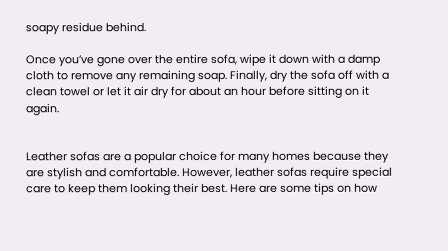soapy residue behind.

Once you’ve gone over the entire sofa, wipe it down with a damp cloth to remove any remaining soap. Finally, dry the sofa off with a clean towel or let it air dry for about an hour before sitting on it again.


Leather sofas are a popular choice for many homes because they are stylish and comfortable. However, leather sofas require special care to keep them looking their best. Here are some tips on how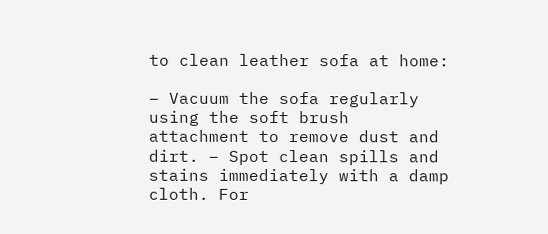to clean leather sofa at home:

– Vacuum the sofa regularly using the soft brush attachment to remove dust and dirt. – Spot clean spills and stains immediately with a damp cloth. For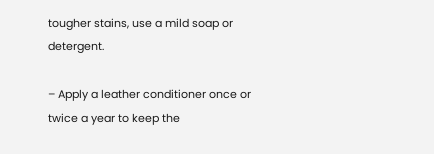tougher stains, use a mild soap or detergent.

– Apply a leather conditioner once or twice a year to keep the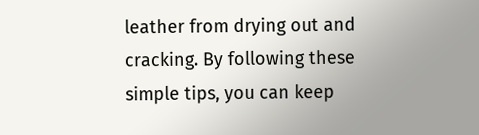leather from drying out and cracking. By following these simple tips, you can keep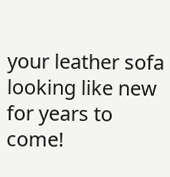your leather sofa looking like new for years to come!